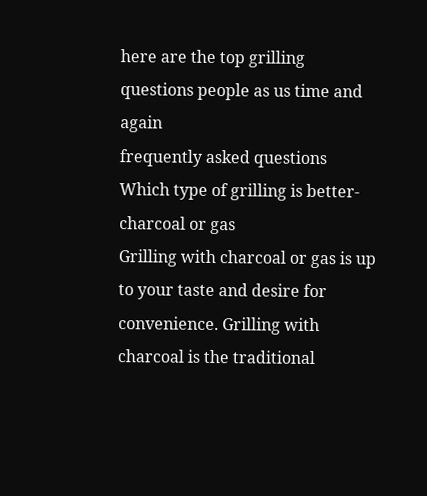here are the top grilling questions people as us time and again
frequently asked questions
Which type of grilling is better-charcoal or gas
Grilling with charcoal or gas is up to your taste and desire for convenience. Grilling with charcoal is the traditional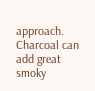approach. Charcoal can add great smoky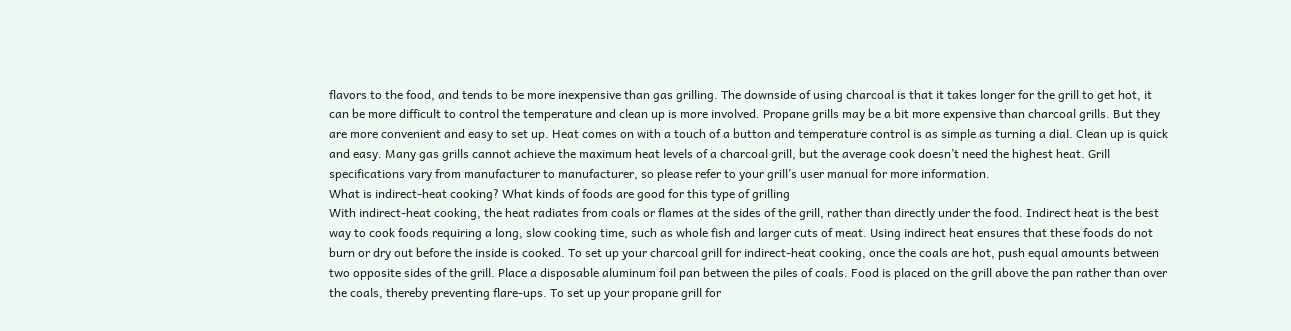flavors to the food, and tends to be more inexpensive than gas grilling. The downside of using charcoal is that it takes longer for the grill to get hot, it can be more difficult to control the temperature and clean up is more involved. Propane grills may be a bit more expensive than charcoal grills. But they are more convenient and easy to set up. Heat comes on with a touch of a button and temperature control is as simple as turning a dial. Clean up is quick and easy. Many gas grills cannot achieve the maximum heat levels of a charcoal grill, but the average cook doesn’t need the highest heat. Grill specifications vary from manufacturer to manufacturer, so please refer to your grill’s user manual for more information.
What is indirect-heat cooking? What kinds of foods are good for this type of grilling
With indirect-heat cooking, the heat radiates from coals or flames at the sides of the grill, rather than directly under the food. Indirect heat is the best way to cook foods requiring a long, slow cooking time, such as whole fish and larger cuts of meat. Using indirect heat ensures that these foods do not burn or dry out before the inside is cooked. To set up your charcoal grill for indirect-heat cooking, once the coals are hot, push equal amounts between two opposite sides of the grill. Place a disposable aluminum foil pan between the piles of coals. Food is placed on the grill above the pan rather than over the coals, thereby preventing flare-ups. To set up your propane grill for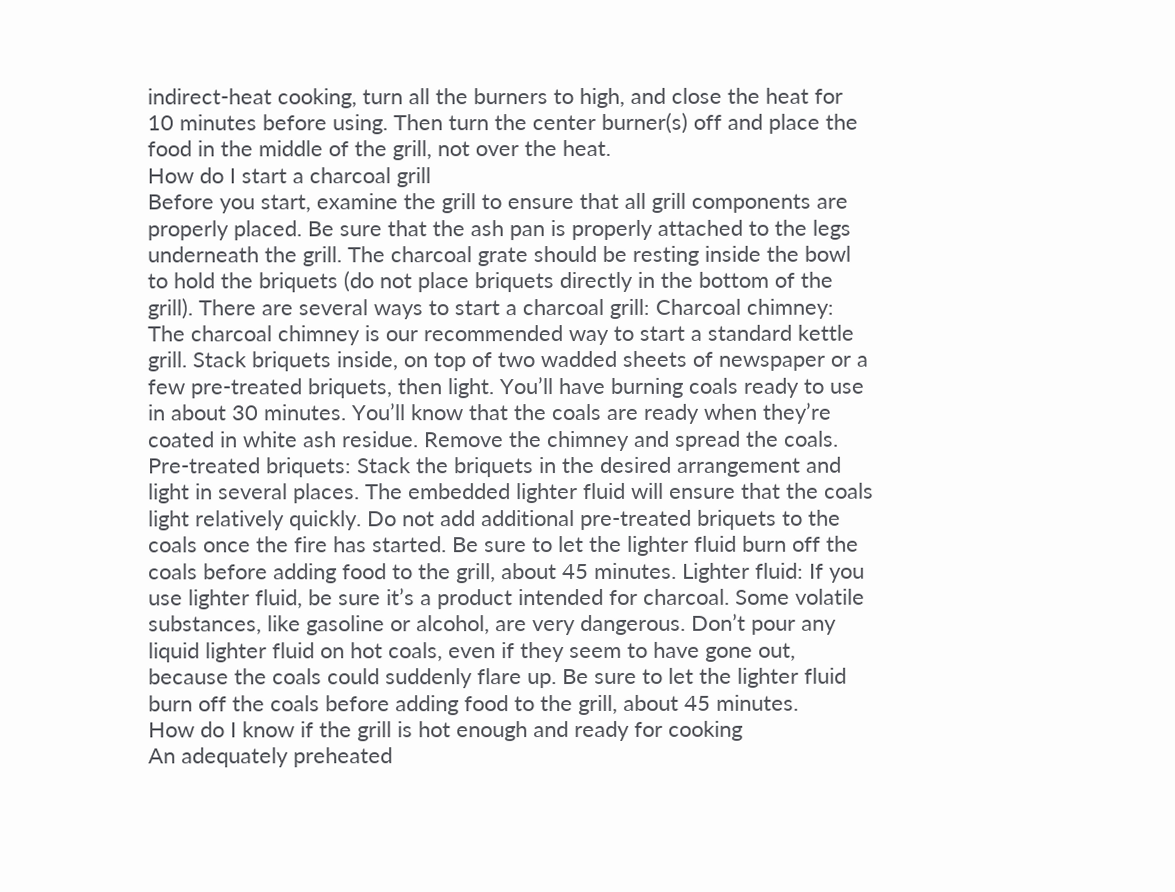indirect-heat cooking, turn all the burners to high, and close the heat for 10 minutes before using. Then turn the center burner(s) off and place the food in the middle of the grill, not over the heat.
How do I start a charcoal grill
Before you start, examine the grill to ensure that all grill components are properly placed. Be sure that the ash pan is properly attached to the legs underneath the grill. The charcoal grate should be resting inside the bowl to hold the briquets (do not place briquets directly in the bottom of the grill). There are several ways to start a charcoal grill: Charcoal chimney: The charcoal chimney is our recommended way to start a standard kettle grill. Stack briquets inside, on top of two wadded sheets of newspaper or a few pre-treated briquets, then light. You’ll have burning coals ready to use in about 30 minutes. You’ll know that the coals are ready when they’re coated in white ash residue. Remove the chimney and spread the coals. Pre-treated briquets: Stack the briquets in the desired arrangement and light in several places. The embedded lighter fluid will ensure that the coals light relatively quickly. Do not add additional pre-treated briquets to the coals once the fire has started. Be sure to let the lighter fluid burn off the coals before adding food to the grill, about 45 minutes. Lighter fluid: If you use lighter fluid, be sure it’s a product intended for charcoal. Some volatile substances, like gasoline or alcohol, are very dangerous. Don’t pour any liquid lighter fluid on hot coals, even if they seem to have gone out, because the coals could suddenly flare up. Be sure to let the lighter fluid burn off the coals before adding food to the grill, about 45 minutes.
How do I know if the grill is hot enough and ready for cooking
An adequately preheated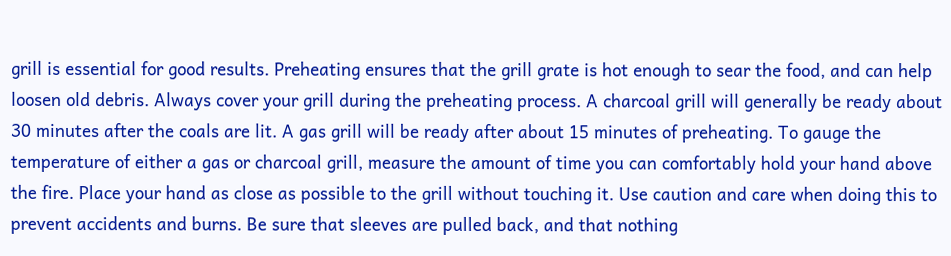grill is essential for good results. Preheating ensures that the grill grate is hot enough to sear the food, and can help loosen old debris. Always cover your grill during the preheating process. A charcoal grill will generally be ready about 30 minutes after the coals are lit. A gas grill will be ready after about 15 minutes of preheating. To gauge the temperature of either a gas or charcoal grill, measure the amount of time you can comfortably hold your hand above the fire. Place your hand as close as possible to the grill without touching it. Use caution and care when doing this to prevent accidents and burns. Be sure that sleeves are pulled back, and that nothing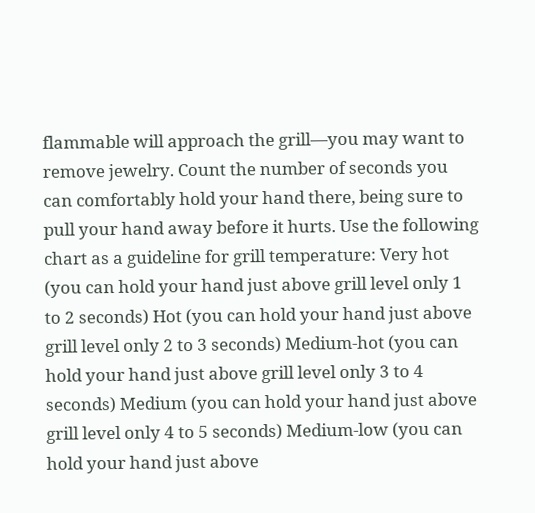flammable will approach the grill—you may want to remove jewelry. Count the number of seconds you can comfortably hold your hand there, being sure to pull your hand away before it hurts. Use the following chart as a guideline for grill temperature: Very hot (you can hold your hand just above grill level only 1 to 2 seconds) Hot (you can hold your hand just above grill level only 2 to 3 seconds) Medium-hot (you can hold your hand just above grill level only 3 to 4 seconds) Medium (you can hold your hand just above grill level only 4 to 5 seconds) Medium-low (you can hold your hand just above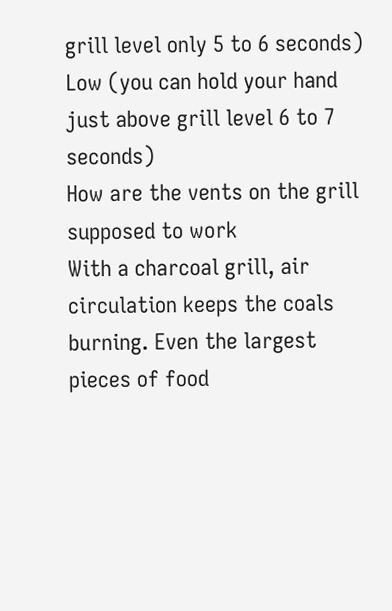grill level only 5 to 6 seconds) Low (you can hold your hand just above grill level 6 to 7 seconds)
How are the vents on the grill supposed to work
With a charcoal grill, air circulation keeps the coals burning. Even the largest pieces of food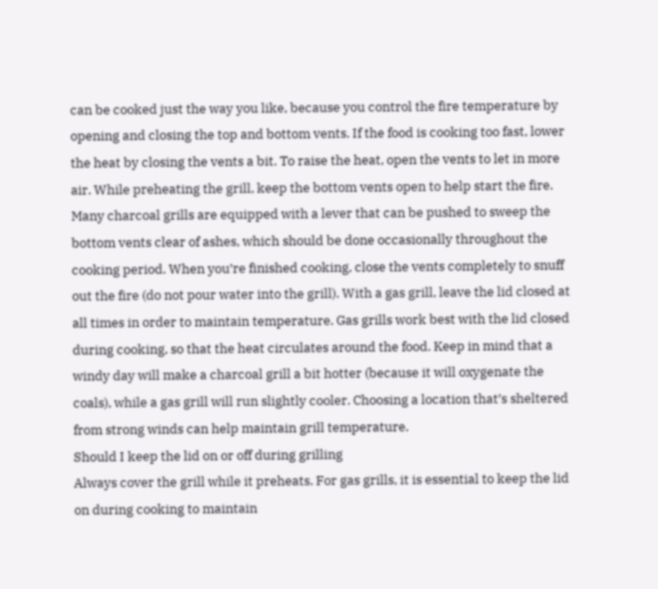can be cooked just the way you like, because you control the fire temperature by opening and closing the top and bottom vents. If the food is cooking too fast, lower the heat by closing the vents a bit. To raise the heat, open the vents to let in more air. While preheating the grill, keep the bottom vents open to help start the fire. Many charcoal grills are equipped with a lever that can be pushed to sweep the bottom vents clear of ashes, which should be done occasionally throughout the cooking period. When you’re finished cooking, close the vents completely to snuff out the fire (do not pour water into the grill). With a gas grill, leave the lid closed at all times in order to maintain temperature. Gas grills work best with the lid closed during cooking, so that the heat circulates around the food. Keep in mind that a windy day will make a charcoal grill a bit hotter (because it will oxygenate the coals), while a gas grill will run slightly cooler. Choosing a location that’s sheltered from strong winds can help maintain grill temperature.
Should I keep the lid on or off during grilling
Always cover the grill while it preheats. For gas grills, it is essential to keep the lid on during cooking to maintain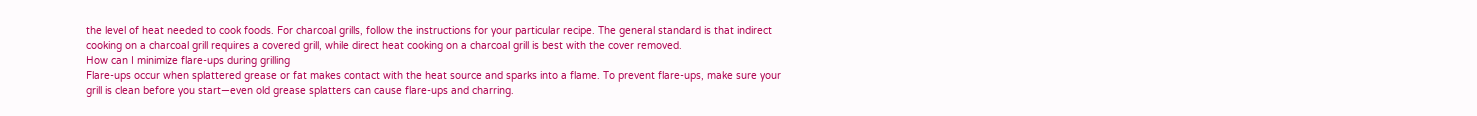the level of heat needed to cook foods. For charcoal grills, follow the instructions for your particular recipe. The general standard is that indirect cooking on a charcoal grill requires a covered grill, while direct heat cooking on a charcoal grill is best with the cover removed.
How can I minimize flare-ups during grilling
Flare-ups occur when splattered grease or fat makes contact with the heat source and sparks into a flame. To prevent flare-ups, make sure your grill is clean before you start—even old grease splatters can cause flare-ups and charring.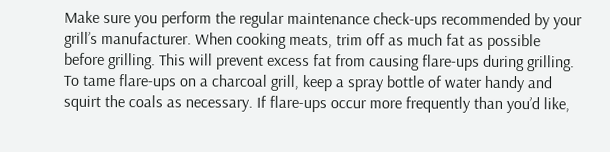Make sure you perform the regular maintenance check-ups recommended by your grill’s manufacturer. When cooking meats, trim off as much fat as possible before grilling. This will prevent excess fat from causing flare-ups during grilling. To tame flare-ups on a charcoal grill, keep a spray bottle of water handy and squirt the coals as necessary. If flare-ups occur more frequently than you’d like,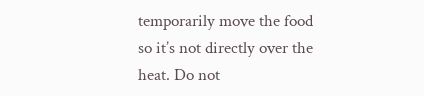temporarily move the food so it’s not directly over the heat. Do not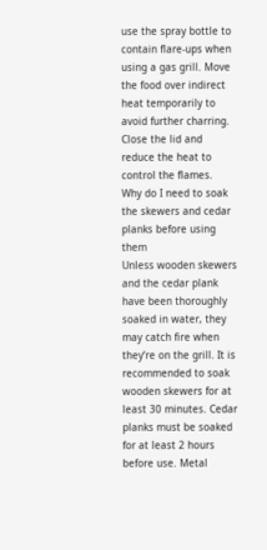use the spray bottle to contain flare-ups when using a gas grill. Move the food over indirect heat temporarily to avoid further charring. Close the lid and reduce the heat to control the flames.
Why do I need to soak the skewers and cedar planks before using them
Unless wooden skewers and the cedar plank have been thoroughly soaked in water, they may catch fire when they’re on the grill. It is recommended to soak wooden skewers for at least 30 minutes. Cedar planks must be soaked for at least 2 hours before use. Metal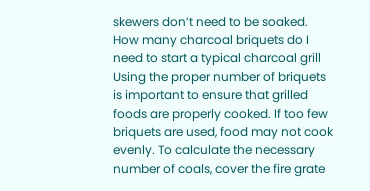skewers don’t need to be soaked.
How many charcoal briquets do I need to start a typical charcoal grill
Using the proper number of briquets is important to ensure that grilled foods are properly cooked. If too few briquets are used, food may not cook evenly. To calculate the necessary number of coals, cover the fire grate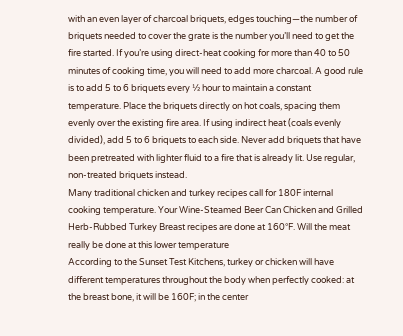with an even layer of charcoal briquets, edges touching—the number of briquets needed to cover the grate is the number you’ll need to get the fire started. If you’re using direct-heat cooking for more than 40 to 50 minutes of cooking time, you will need to add more charcoal. A good rule is to add 5 to 6 briquets every ½ hour to maintain a constant temperature. Place the briquets directly on hot coals, spacing them evenly over the existing fire area. If using indirect heat (coals evenly divided), add 5 to 6 briquets to each side. Never add briquets that have been pretreated with lighter fluid to a fire that is already lit. Use regular, non-treated briquets instead.
Many traditional chicken and turkey recipes call for 180F internal cooking temperature. Your Wine-Steamed Beer Can Chicken and Grilled Herb-Rubbed Turkey Breast recipes are done at 160°F. Will the meat really be done at this lower temperature
According to the Sunset Test Kitchens, turkey or chicken will have different temperatures throughout the body when perfectly cooked: at the breast bone, it will be 160F; in the center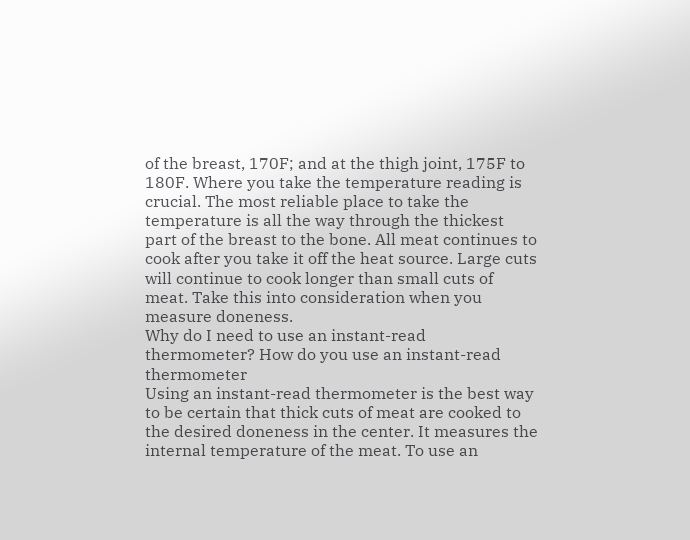of the breast, 170F; and at the thigh joint, 175F to 180F. Where you take the temperature reading is crucial. The most reliable place to take the temperature is all the way through the thickest part of the breast to the bone. All meat continues to cook after you take it off the heat source. Large cuts will continue to cook longer than small cuts of meat. Take this into consideration when you measure doneness.
Why do I need to use an instant-read thermometer? How do you use an instant-read thermometer
Using an instant-read thermometer is the best way to be certain that thick cuts of meat are cooked to the desired doneness in the center. It measures the internal temperature of the meat. To use an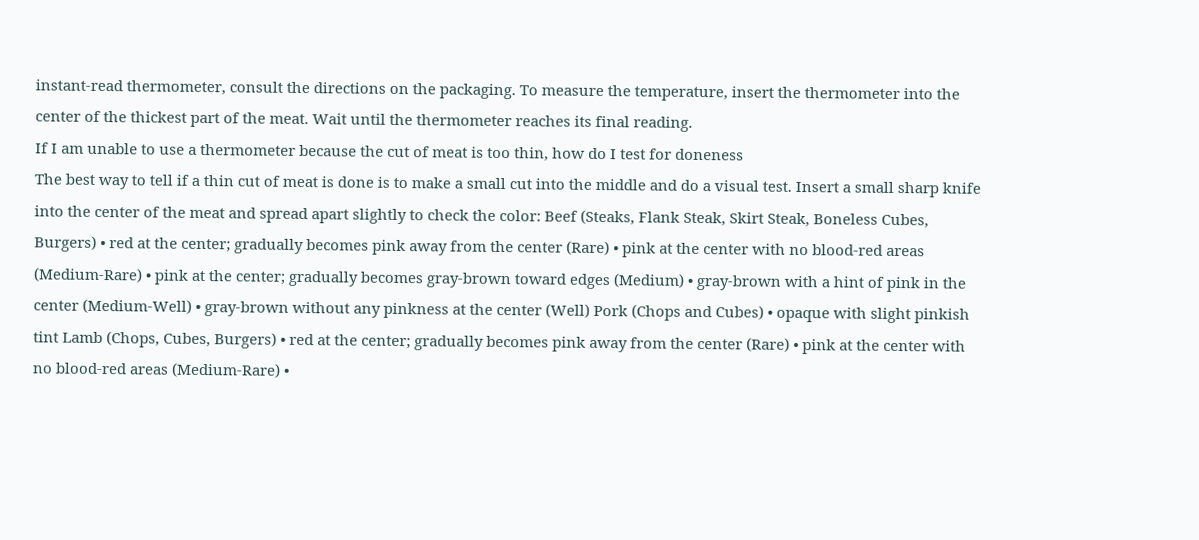instant-read thermometer, consult the directions on the packaging. To measure the temperature, insert the thermometer into the center of the thickest part of the meat. Wait until the thermometer reaches its final reading.
If I am unable to use a thermometer because the cut of meat is too thin, how do I test for doneness
The best way to tell if a thin cut of meat is done is to make a small cut into the middle and do a visual test. Insert a small sharp knife into the center of the meat and spread apart slightly to check the color: Beef (Steaks, Flank Steak, Skirt Steak, Boneless Cubes, Burgers) • red at the center; gradually becomes pink away from the center (Rare) • pink at the center with no blood-red areas (Medium-Rare) • pink at the center; gradually becomes gray-brown toward edges (Medium) • gray-brown with a hint of pink in the center (Medium-Well) • gray-brown without any pinkness at the center (Well) Pork (Chops and Cubes) • opaque with slight pinkish tint Lamb (Chops, Cubes, Burgers) • red at the center; gradually becomes pink away from the center (Rare) • pink at the center with no blood-red areas (Medium-Rare) •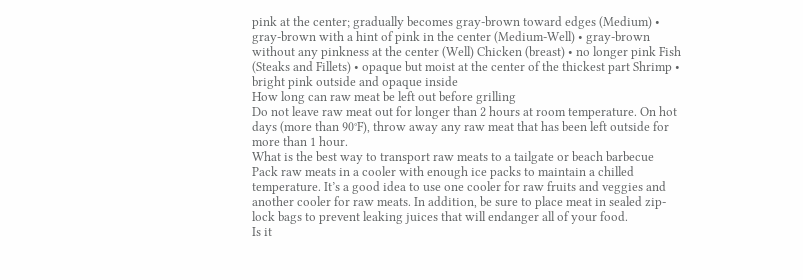pink at the center; gradually becomes gray-brown toward edges (Medium) • gray-brown with a hint of pink in the center (Medium-Well) • gray-brown without any pinkness at the center (Well) Chicken (breast) • no longer pink Fish (Steaks and Fillets) • opaque but moist at the center of the thickest part Shrimp • bright pink outside and opaque inside
How long can raw meat be left out before grilling
Do not leave raw meat out for longer than 2 hours at room temperature. On hot days (more than 90°F), throw away any raw meat that has been left outside for more than 1 hour.
What is the best way to transport raw meats to a tailgate or beach barbecue
Pack raw meats in a cooler with enough ice packs to maintain a chilled temperature. It’s a good idea to use one cooler for raw fruits and veggies and another cooler for raw meats. In addition, be sure to place meat in sealed zip-lock bags to prevent leaking juices that will endanger all of your food.
Is it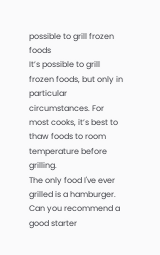possible to grill frozen foods
It’s possible to grill frozen foods, but only in particular circumstances. For most cooks, it’s best to thaw foods to room temperature before grilling.
The only food I've ever grilled is a hamburger. Can you recommend a good starter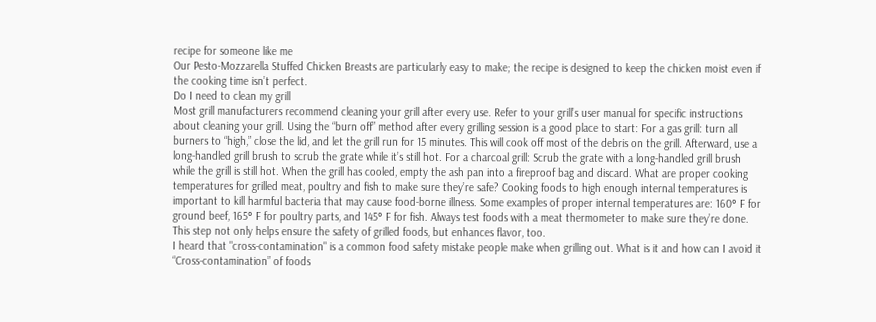recipe for someone like me
Our Pesto-Mozzarella Stuffed Chicken Breasts are particularly easy to make; the recipe is designed to keep the chicken moist even if the cooking time isn’t perfect.
Do I need to clean my grill
Most grill manufacturers recommend cleaning your grill after every use. Refer to your grill’s user manual for specific instructions about cleaning your grill. Using the “burn off” method after every grilling session is a good place to start: For a gas grill: turn all burners to “high,” close the lid, and let the grill run for 15 minutes. This will cook off most of the debris on the grill. Afterward, use a long-handled grill brush to scrub the grate while it’s still hot. For a charcoal grill: Scrub the grate with a long-handled grill brush while the grill is still hot. When the grill has cooled, empty the ash pan into a fireproof bag and discard. What are proper cooking temperatures for grilled meat, poultry and fish to make sure they’re safe? Cooking foods to high enough internal temperatures is important to kill harmful bacteria that may cause food-borne illness. Some examples of proper internal temperatures are: 160° F for ground beef, 165° F for poultry parts, and 145° F for fish. Always test foods with a meat thermometer to make sure they’re done. This step not only helps ensure the safety of grilled foods, but enhances flavor, too.
I heard that "cross-contamination" is a common food safety mistake people make when grilling out. What is it and how can I avoid it
“Cross-contamination” of foods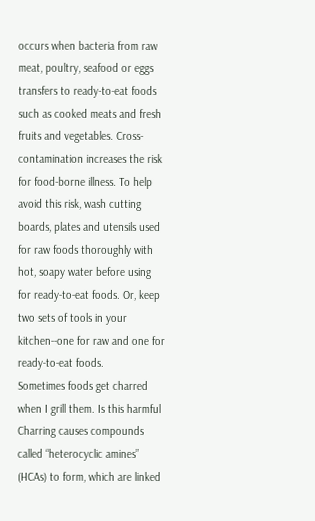occurs when bacteria from raw meat, poultry, seafood or eggs transfers to ready-to-eat foods such as cooked meats and fresh fruits and vegetables. Cross-contamination increases the risk for food-borne illness. To help avoid this risk, wash cutting boards, plates and utensils used for raw foods thoroughly with hot, soapy water before using for ready-to-eat foods. Or, keep two sets of tools in your kitchen--one for raw and one for ready-to-eat foods.
Sometimes foods get charred when I grill them. Is this harmful
Charring causes compounds called “heterocyclic amines” (HCAs) to form, which are linked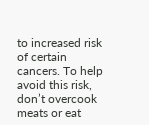to increased risk of certain cancers. To help avoid this risk, don’t overcook meats or eat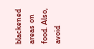blackened areas on food. Also, avoid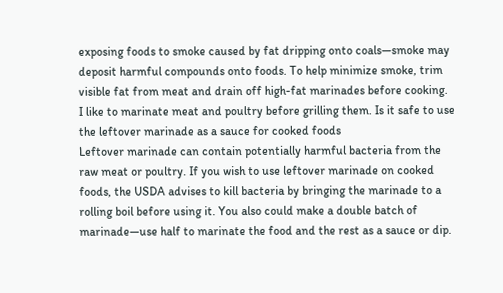exposing foods to smoke caused by fat dripping onto coals—smoke may deposit harmful compounds onto foods. To help minimize smoke, trim visible fat from meat and drain off high-fat marinades before cooking.
I like to marinate meat and poultry before grilling them. Is it safe to use the leftover marinade as a sauce for cooked foods
Leftover marinade can contain potentially harmful bacteria from the raw meat or poultry. If you wish to use leftover marinade on cooked foods, the USDA advises to kill bacteria by bringing the marinade to a rolling boil before using it. You also could make a double batch of marinade—use half to marinate the food and the rest as a sauce or dip.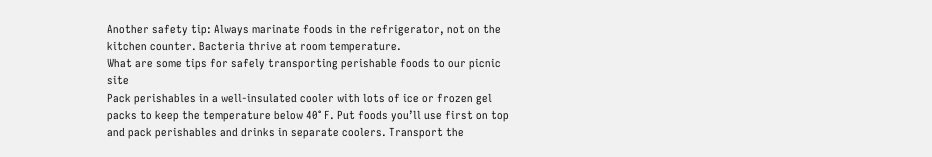Another safety tip: Always marinate foods in the refrigerator, not on the kitchen counter. Bacteria thrive at room temperature.
What are some tips for safely transporting perishable foods to our picnic site
Pack perishables in a well-insulated cooler with lots of ice or frozen gel packs to keep the temperature below 40° F. Put foods you’ll use first on top and pack perishables and drinks in separate coolers. Transport the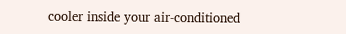cooler inside your air-conditioned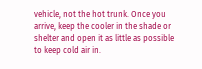vehicle, not the hot trunk. Once you arrive, keep the cooler in the shade or shelter and open it as little as possible to keep cold air in.